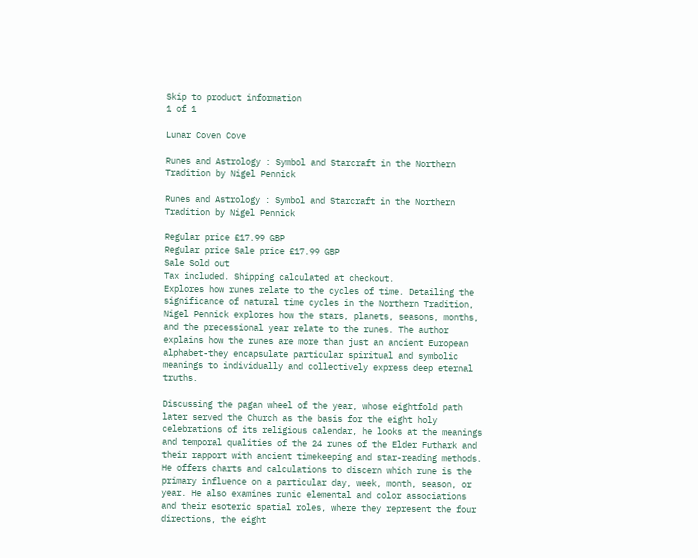Skip to product information
1 of 1

Lunar Coven Cove

Runes and Astrology : Symbol and Starcraft in the Northern Tradition by Nigel Pennick

Runes and Astrology : Symbol and Starcraft in the Northern Tradition by Nigel Pennick

Regular price £17.99 GBP
Regular price Sale price £17.99 GBP
Sale Sold out
Tax included. Shipping calculated at checkout.
Explores how runes relate to the cycles of time. Detailing the significance of natural time cycles in the Northern Tradition, Nigel Pennick explores how the stars, planets, seasons, months, and the precessional year relate to the runes. The author explains how the runes are more than just an ancient European alphabet-they encapsulate particular spiritual and symbolic meanings to individually and collectively express deep eternal truths.

Discussing the pagan wheel of the year, whose eightfold path later served the Church as the basis for the eight holy celebrations of its religious calendar, he looks at the meanings and temporal qualities of the 24 runes of the Elder Futhark and their rapport with ancient timekeeping and star-reading methods. He offers charts and calculations to discern which rune is the primary influence on a particular day, week, month, season, or year. He also examines runic elemental and color associations and their esoteric spatial roles, where they represent the four directions, the eight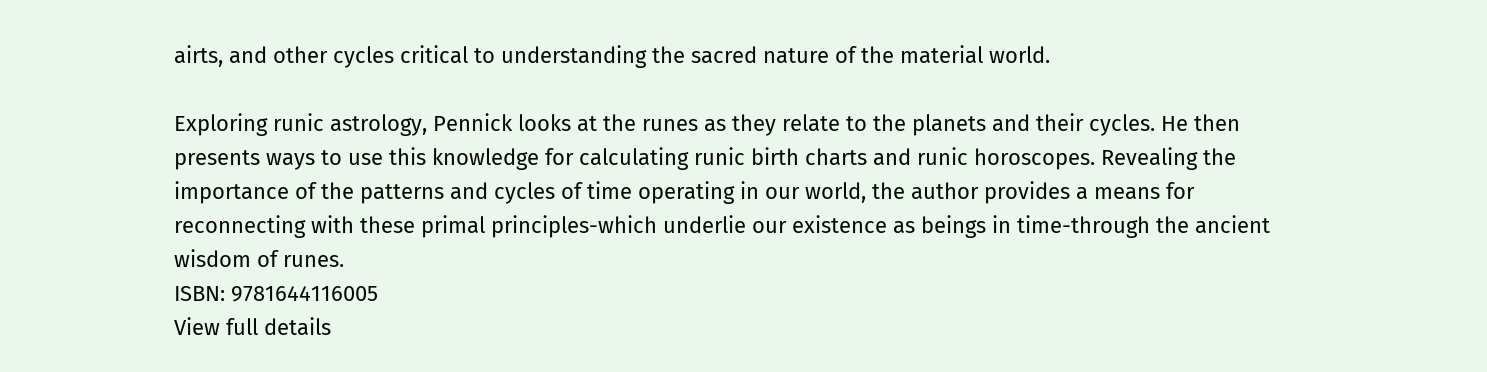airts, and other cycles critical to understanding the sacred nature of the material world.

Exploring runic astrology, Pennick looks at the runes as they relate to the planets and their cycles. He then presents ways to use this knowledge for calculating runic birth charts and runic horoscopes. Revealing the importance of the patterns and cycles of time operating in our world, the author provides a means for reconnecting with these primal principles-which underlie our existence as beings in time-through the ancient wisdom of runes.
ISBN: 9781644116005
View full details